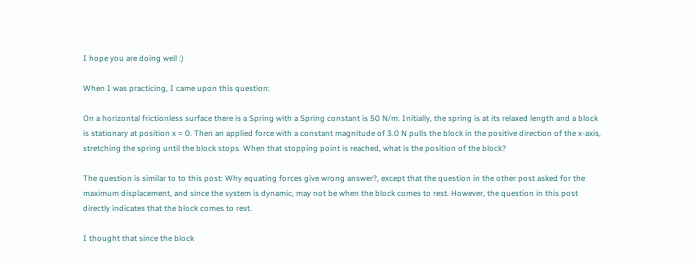I hope you are doing well :)

When I was practicing, I came upon this question:

On a horizontal frictionless surface there is a Spring with a Spring constant is 50 N/m. Initially, the spring is at its relaxed length and a block is stationary at position x = 0. Then an applied force with a constant magnitude of 3.0 N pulls the block in the positive direction of the x-axis, stretching the spring until the block stops. When that stopping point is reached, what is the position of the block?

The question is similar to to this post: Why equating forces give wrong answer?, except that the question in the other post asked for the maximum displacement, and since the system is dynamic, may not be when the block comes to rest. However, the question in this post directly indicates that the block comes to rest.

I thought that since the block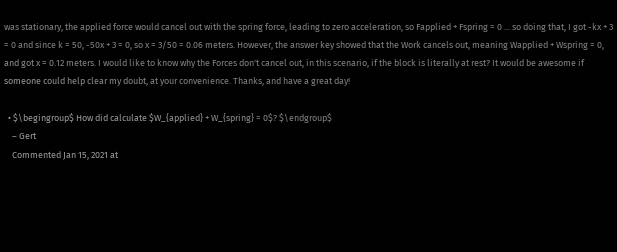was stationary, the applied force would cancel out with the spring force, leading to zero acceleration, so Fapplied + Fspring = 0 ... so doing that, I got -kx + 3 = 0 and since k = 50, -50x + 3 = 0, so x = 3/50 = 0.06 meters. However, the answer key showed that the Work cancels out, meaning Wapplied + Wspring = 0, and got x = 0.12 meters. I would like to know why the Forces don't cancel out, in this scenario, if the block is literally at rest? It would be awesome if someone could help clear my doubt, at your convenience. Thanks, and have a great day!

  • $\begingroup$ How did calculate $W_{applied} + W_{spring} = 0$? $\endgroup$
    – Gert
    Commented Jan 15, 2021 at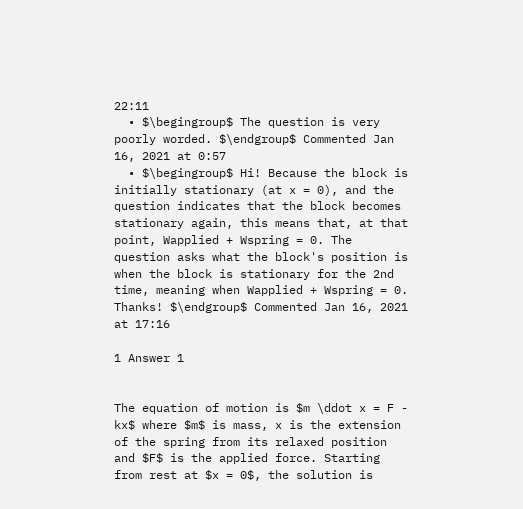22:11
  • $\begingroup$ The question is very poorly worded. $\endgroup$ Commented Jan 16, 2021 at 0:57
  • $\begingroup$ Hi! Because the block is initially stationary (at x = 0), and the question indicates that the block becomes stationary again, this means that, at that point, Wapplied + Wspring = 0. The question asks what the block's position is when the block is stationary for the 2nd time, meaning when Wapplied + Wspring = 0. Thanks! $\endgroup$ Commented Jan 16, 2021 at 17:16

1 Answer 1


The equation of motion is $m \ddot x = F - kx$ where $m$ is mass, x is the extension of the spring from its relaxed position and $F$ is the applied force. Starting from rest at $x = 0$, the solution is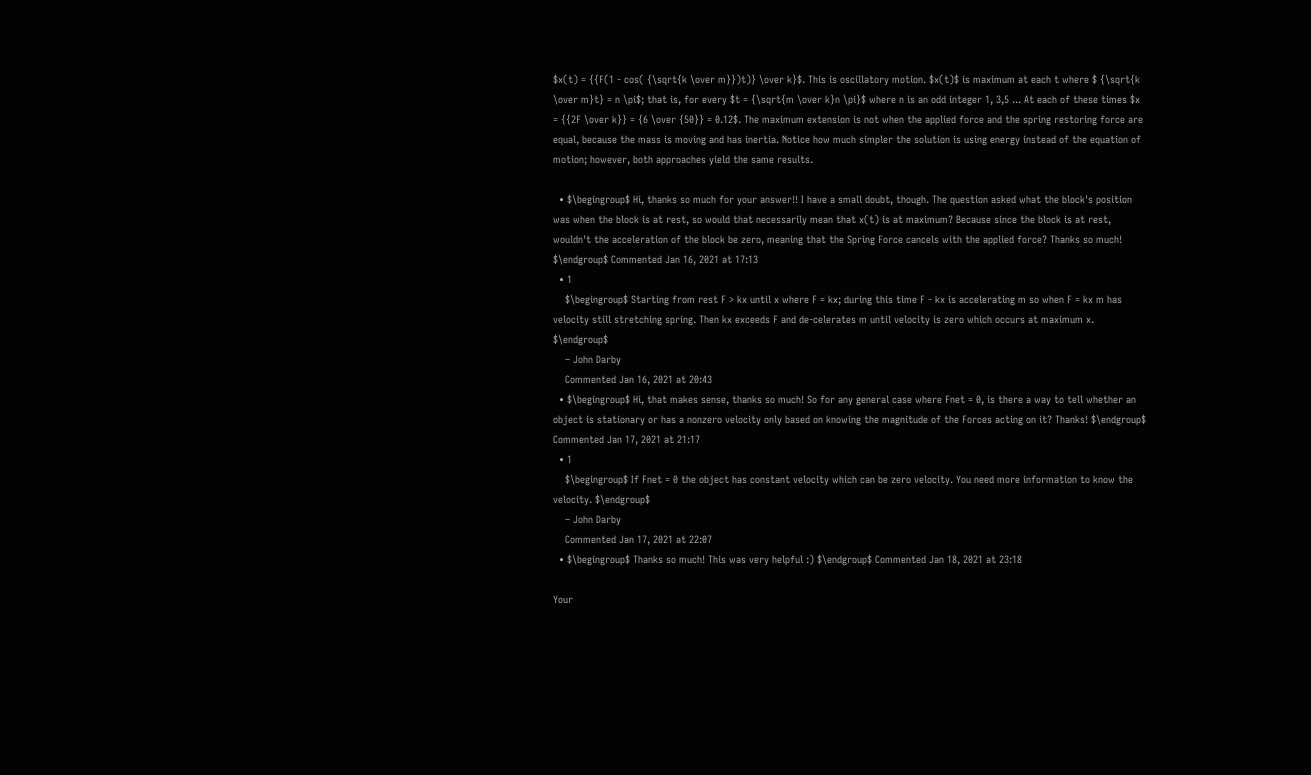$x(t) = {{F(1 - cos( {\sqrt{k \over m}})t)} \over k}$. This is oscillatory motion. $x(t)$ is maximum at each t where $ {\sqrt{k \over m}t} = n \pi$; that is, for every $t = {\sqrt{m \over k}n \pi}$ where n is an odd integer 1, 3,5 ... At each of these times $x = {{2F \over k}} = {6 \over {50}} = 0.12$. The maximum extension is not when the applied force and the spring restoring force are equal, because the mass is moving and has inertia. Notice how much simpler the solution is using energy instead of the equation of motion; however, both approaches yield the same results.

  • $\begingroup$ Hi, thanks so much for your answer!! I have a small doubt, though. The question asked what the block's position was when the block is at rest, so would that necessarily mean that x(t) is at maximum? Because since the block is at rest, wouldn't the acceleration of the block be zero, meaning that the Spring Force cancels with the applied force? Thanks so much! $\endgroup$ Commented Jan 16, 2021 at 17:13
  • 1
    $\begingroup$ Starting from rest F > kx until x where F = kx; during this time F - kx is accelerating m so when F = kx m has velocity still stretching spring. Then kx exceeds F and de-celerates m until velocity is zero which occurs at maximum x. $\endgroup$
    – John Darby
    Commented Jan 16, 2021 at 20:43
  • $\begingroup$ Hi, that makes sense, thanks so much! So for any general case where Fnet = 0, is there a way to tell whether an object is stationary or has a nonzero velocity only based on knowing the magnitude of the Forces acting on it? Thanks! $\endgroup$ Commented Jan 17, 2021 at 21:17
  • 1
    $\begingroup$ If Fnet = 0 the object has constant velocity which can be zero velocity. You need more information to know the velocity. $\endgroup$
    – John Darby
    Commented Jan 17, 2021 at 22:07
  • $\begingroup$ Thanks so much! This was very helpful :) $\endgroup$ Commented Jan 18, 2021 at 23:18

Your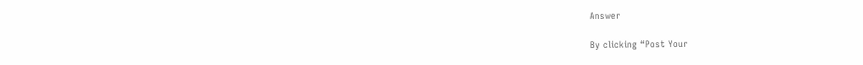Answer

By clicking “Post Your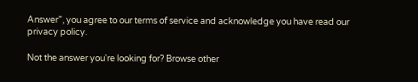Answer”, you agree to our terms of service and acknowledge you have read our privacy policy.

Not the answer you're looking for? Browse other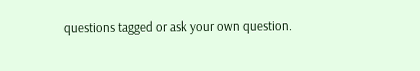questions tagged or ask your own question.